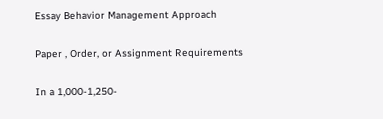Essay Behavior Management Approach

Paper , Order, or Assignment Requirements

In a 1,000-1,250-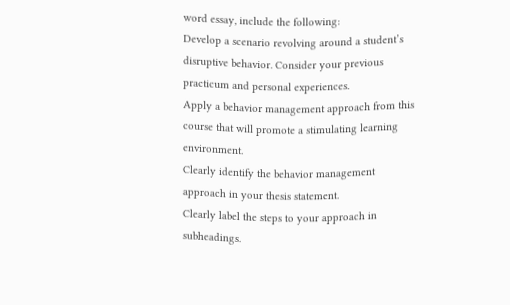word essay, include the following:
Develop a scenario revolving around a student’s disruptive behavior. Consider your previous practicum and personal experiences.
Apply a behavior management approach from this course that will promote a stimulating learning environment.
Clearly identify the behavior management approach in your thesis statement.
Clearly label the steps to your approach in subheadings.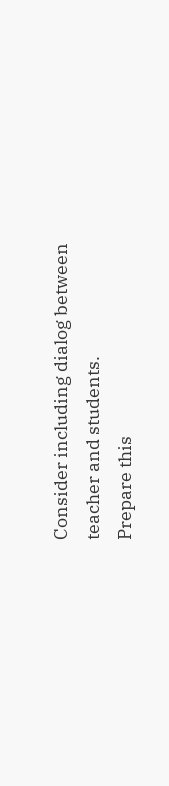Consider including dialog between teacher and students.
Prepare this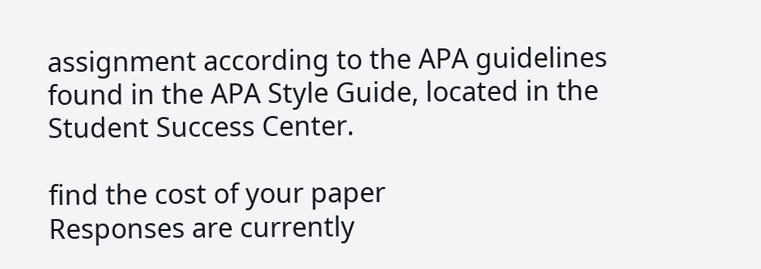assignment according to the APA guidelines found in the APA Style Guide, located in the Student Success Center.

find the cost of your paper
Responses are currently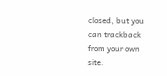closed, but you can trackback from your own site.